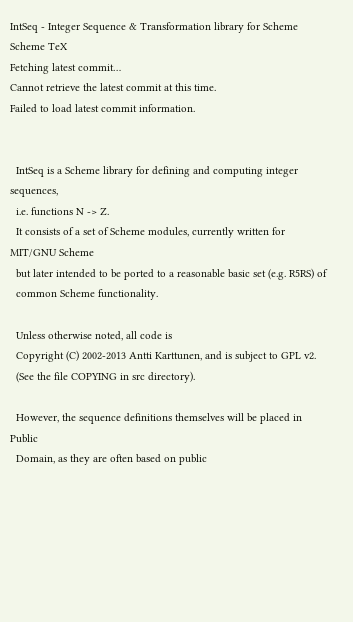IntSeq - Integer Sequence & Transformation library for Scheme
Scheme TeX
Fetching latest commit…
Cannot retrieve the latest commit at this time.
Failed to load latest commit information.


  IntSeq is a Scheme library for defining and computing integer sequences,
  i.e. functions N -> Z.
  It consists of a set of Scheme modules, currently written for MIT/GNU Scheme
  but later intended to be ported to a reasonable basic set (e.g. R5RS) of
  common Scheme functionality.

  Unless otherwise noted, all code is
  Copyright (C) 2002-2013 Antti Karttunen, and is subject to GPL v2.
  (See the file COPYING in src directory).

  However, the sequence definitions themselves will be placed in Public
  Domain, as they are often based on public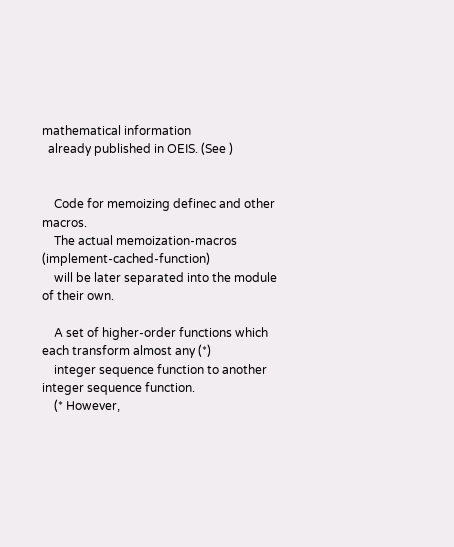mathematical information
  already published in OEIS. (See )


    Code for memoizing definec and other macros.
    The actual memoization-macros (implement-cached-function)
    will be later separated into the module of their own.

    A set of higher-order functions which each transform almost any (*)
    integer sequence function to another integer sequence function.
    (* However,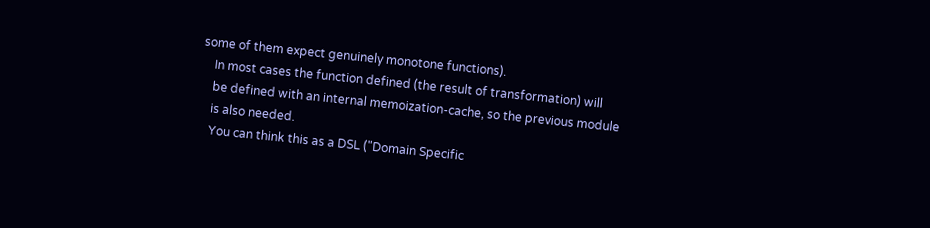some of them expect genuinely monotone functions).
    In most cases the function defined (the result of transformation) will
    be defined with an internal memoization-cache, so the previous module
    is also needed.
    You can think this as a DSL ("Domain Specific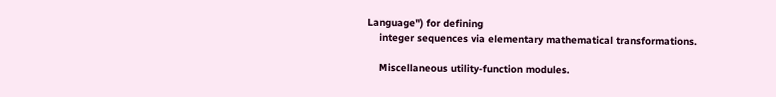Language") for defining
    integer sequences via elementary mathematical transformations.

    Miscellaneous utility-function modules.